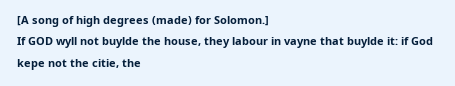[A song of high degrees (made) for Solomon.]
If GOD wyll not buylde the house, they labour in vayne that buylde it: if God kepe not the citie, the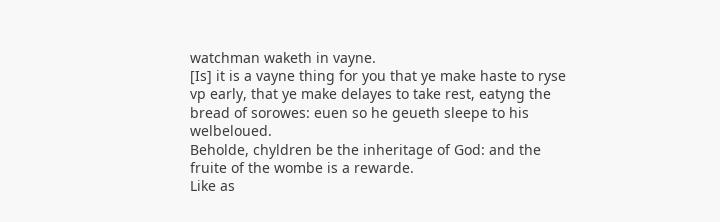watchman waketh in vayne.
[Is] it is a vayne thing for you that ye make haste to ryse vp early, that ye make delayes to take rest, eatyng the bread of sorowes: euen so he geueth sleepe to his welbeloued.
Beholde, chyldren be the inheritage of God: and the fruite of the wombe is a rewarde.
Like as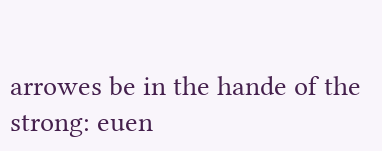arrowes be in the hande of the strong: euen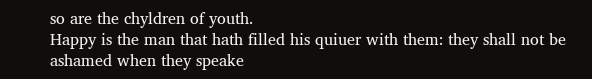so are the chyldren of youth.
Happy is the man that hath filled his quiuer with them: they shall not be ashamed when they speake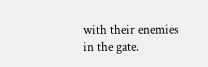with their enemies in the gate.